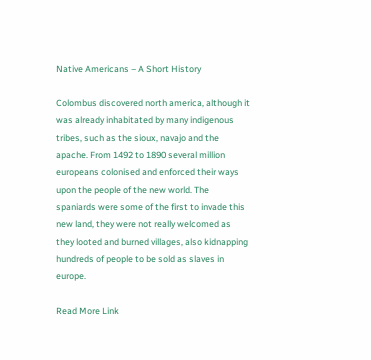Native Americans – A Short History

Colombus discovered north america, although it was already inhabitated by many indigenous tribes, such as the sioux, navajo and the apache. From 1492 to 1890 several million europeans colonised and enforced their ways upon the people of the new world. The spaniards were some of the first to invade this new land, they were not really welcomed as they looted and burned villages, also kidnapping hundreds of people to be sold as slaves in europe.

Read More Link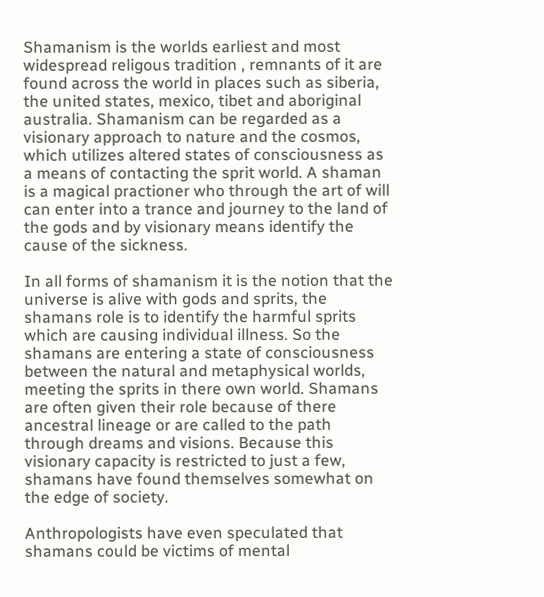Shamanism is the worlds earliest and most widespread religous tradition , remnants of it are found across the world in places such as siberia, the united states, mexico, tibet and aboriginal australia. Shamanism can be regarded as a visionary approach to nature and the cosmos, which utilizes altered states of consciousness as a means of contacting the sprit world. A shaman is a magical practioner who through the art of will can enter into a trance and journey to the land of the gods and by visionary means identify the cause of the sickness.

In all forms of shamanism it is the notion that the universe is alive with gods and sprits, the shamans role is to identify the harmful sprits which are causing individual illness. So the shamans are entering a state of consciousness between the natural and metaphysical worlds, meeting the sprits in there own world. Shamans are often given their role because of there ancestral lineage or are called to the path through dreams and visions. Because this visionary capacity is restricted to just a few, shamans have found themselves somewhat on the edge of society.

Anthropologists have even speculated that shamans could be victims of mental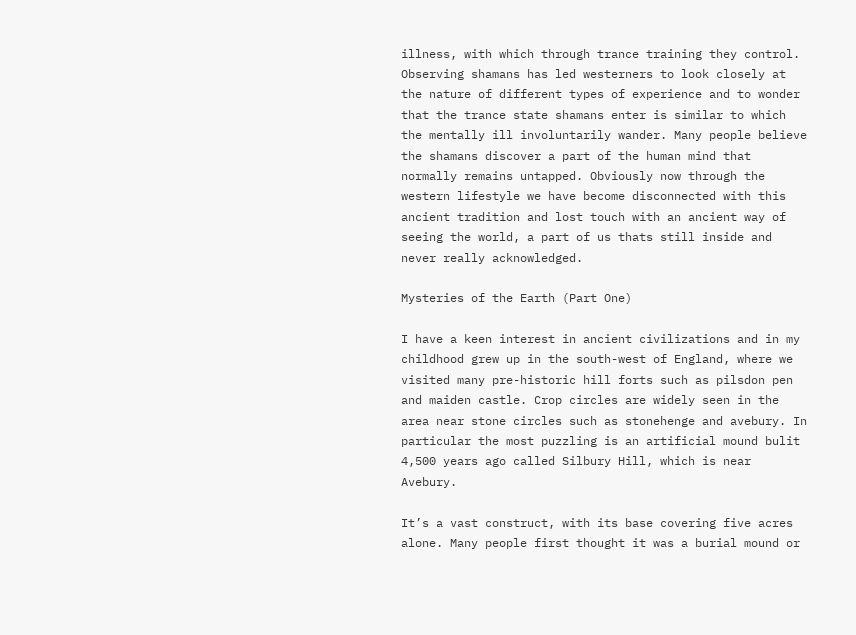illness, with which through trance training they control. Observing shamans has led westerners to look closely at the nature of different types of experience and to wonder that the trance state shamans enter is similar to which the mentally ill involuntarily wander. Many people believe the shamans discover a part of the human mind that normally remains untapped. Obviously now through the western lifestyle we have become disconnected with this ancient tradition and lost touch with an ancient way of seeing the world, a part of us thats still inside and never really acknowledged.

Mysteries of the Earth (Part One)

I have a keen interest in ancient civilizations and in my childhood grew up in the south-west of England, where we visited many pre-historic hill forts such as pilsdon pen and maiden castle. Crop circles are widely seen in the area near stone circles such as stonehenge and avebury. In particular the most puzzling is an artificial mound bulit 4,500 years ago called Silbury Hill, which is near Avebury.

It’s a vast construct, with its base covering five acres alone. Many people first thought it was a burial mound or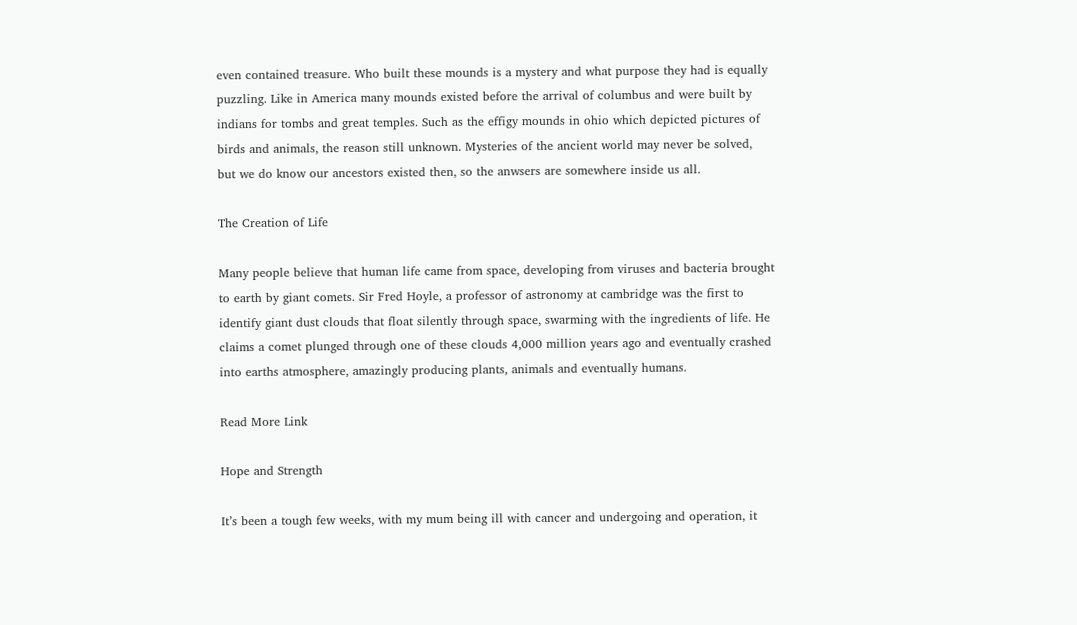even contained treasure. Who built these mounds is a mystery and what purpose they had is equally puzzling. Like in America many mounds existed before the arrival of columbus and were built by indians for tombs and great temples. Such as the effigy mounds in ohio which depicted pictures of birds and animals, the reason still unknown. Mysteries of the ancient world may never be solved, but we do know our ancestors existed then, so the anwsers are somewhere inside us all.

The Creation of Life

Many people believe that human life came from space, developing from viruses and bacteria brought to earth by giant comets. Sir Fred Hoyle, a professor of astronomy at cambridge was the first to identify giant dust clouds that float silently through space, swarming with the ingredients of life. He claims a comet plunged through one of these clouds 4,000 million years ago and eventually crashed into earths atmosphere, amazingly producing plants, animals and eventually humans.

Read More Link

Hope and Strength

It’s been a tough few weeks, with my mum being ill with cancer and undergoing and operation, it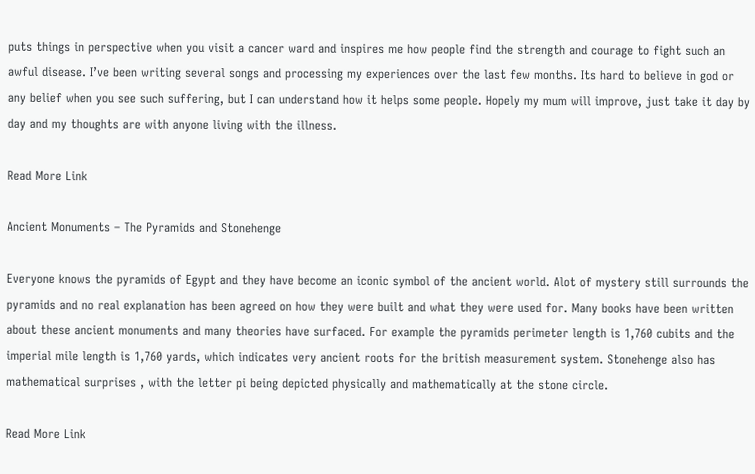puts things in perspective when you visit a cancer ward and inspires me how people find the strength and courage to fight such an awful disease. I’ve been writing several songs and processing my experiences over the last few months. Its hard to believe in god or any belief when you see such suffering, but I can understand how it helps some people. Hopely my mum will improve, just take it day by day and my thoughts are with anyone living with the illness.

Read More Link

Ancient Monuments – The Pyramids and Stonehenge

Everyone knows the pyramids of Egypt and they have become an iconic symbol of the ancient world. Alot of mystery still surrounds the pyramids and no real explanation has been agreed on how they were built and what they were used for. Many books have been written about these ancient monuments and many theories have surfaced. For example the pyramids perimeter length is 1,760 cubits and the imperial mile length is 1,760 yards, which indicates very ancient roots for the british measurement system. Stonehenge also has mathematical surprises , with the letter pi being depicted physically and mathematically at the stone circle.

Read More Link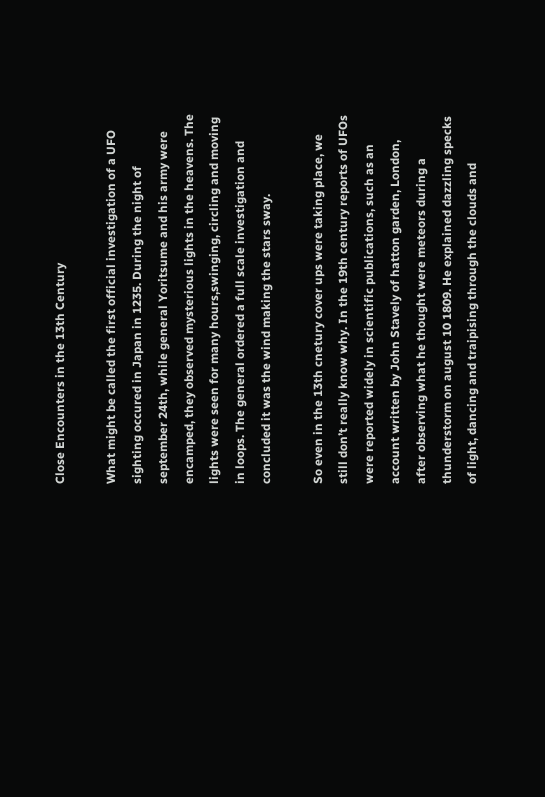Close Encounters in the 13th Century

What might be called the first official investigation of a UFO sighting occured in Japan in 1235. During the night of september 24th, while general Yoritsume and his army were encamped, they observed mysterious lights in the heavens. The lights were seen for many hours,swinging, circling and moving in loops. The general ordered a full scale investigation and concluded it was the wind making the stars sway.

So even in the 13th cnetury cover ups were taking place, we still don’t really know why. In the 19th century reports of UFOs were reported widely in scientific publications, such as an account written by John Stavely of hatton garden, London, after observing what he thought were meteors during a thunderstorm on august 10 1809. He explained dazzling specks of light, dancing and traipising through the clouds and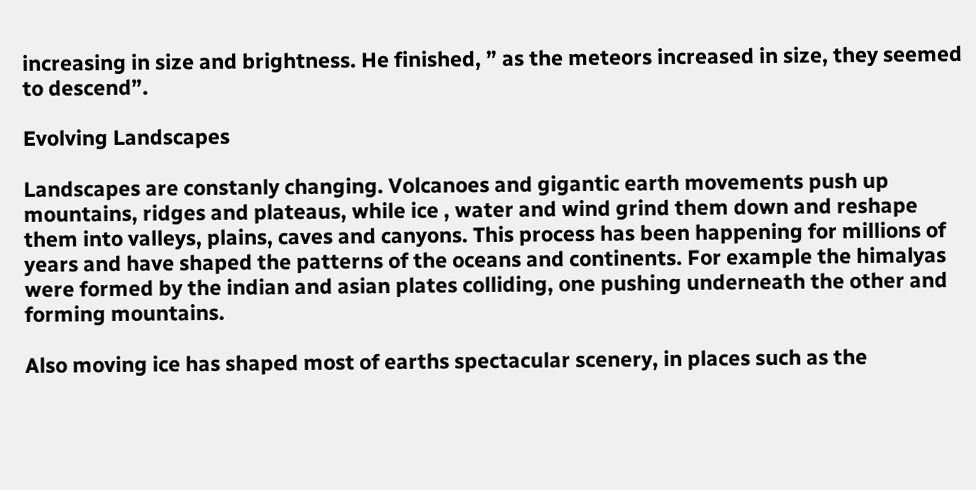increasing in size and brightness. He finished, ” as the meteors increased in size, they seemed to descend”.

Evolving Landscapes

Landscapes are constanly changing. Volcanoes and gigantic earth movements push up mountains, ridges and plateaus, while ice , water and wind grind them down and reshape them into valleys, plains, caves and canyons. This process has been happening for millions of years and have shaped the patterns of the oceans and continents. For example the himalyas were formed by the indian and asian plates colliding, one pushing underneath the other and forming mountains.

Also moving ice has shaped most of earths spectacular scenery, in places such as the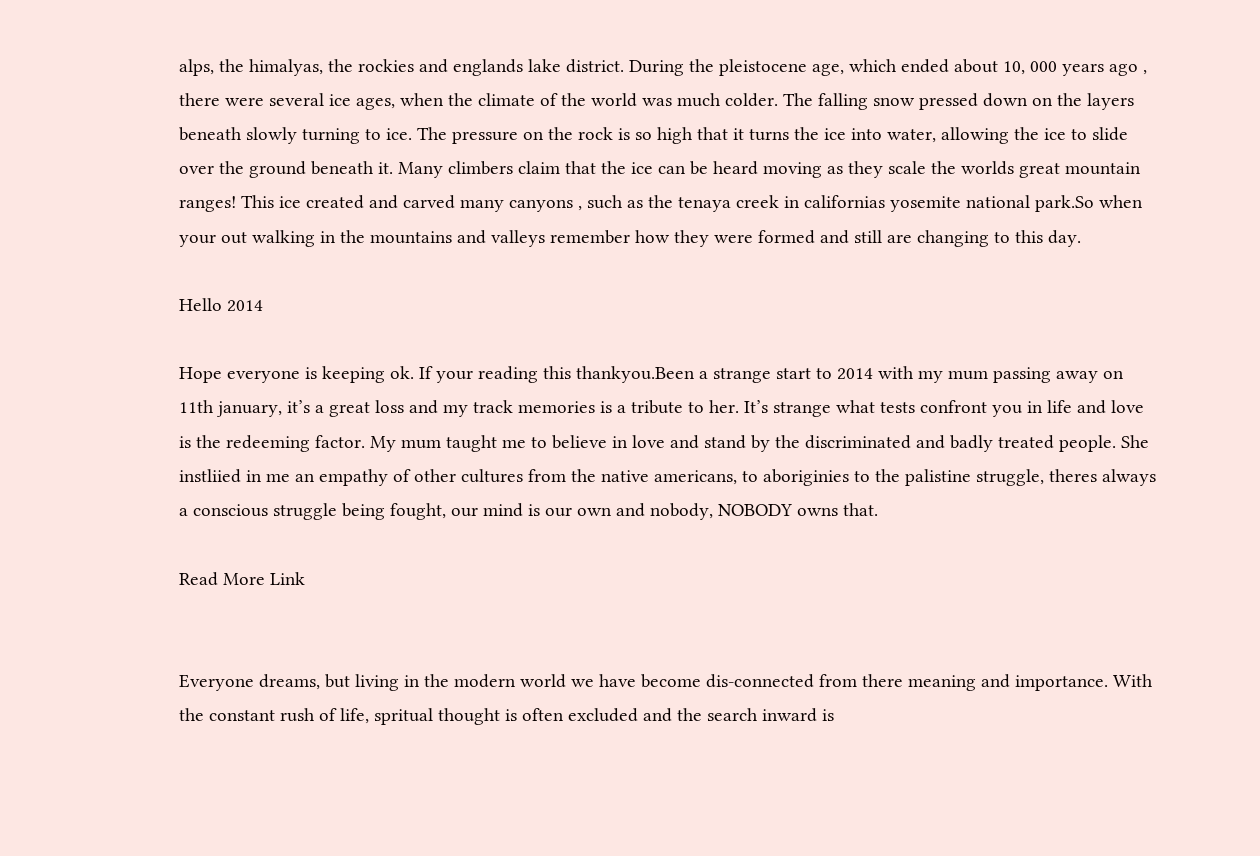alps, the himalyas, the rockies and englands lake district. During the pleistocene age, which ended about 10, 000 years ago , there were several ice ages, when the climate of the world was much colder. The falling snow pressed down on the layers beneath slowly turning to ice. The pressure on the rock is so high that it turns the ice into water, allowing the ice to slide over the ground beneath it. Many climbers claim that the ice can be heard moving as they scale the worlds great mountain ranges! This ice created and carved many canyons , such as the tenaya creek in californias yosemite national park.So when your out walking in the mountains and valleys remember how they were formed and still are changing to this day.

Hello 2014

Hope everyone is keeping ok. If your reading this thankyou.Been a strange start to 2014 with my mum passing away on 11th january, it’s a great loss and my track memories is a tribute to her. It’s strange what tests confront you in life and love is the redeeming factor. My mum taught me to believe in love and stand by the discriminated and badly treated people. She instliied in me an empathy of other cultures from the native americans, to aboriginies to the palistine struggle, theres always a conscious struggle being fought, our mind is our own and nobody, NOBODY owns that.

Read More Link


Everyone dreams, but living in the modern world we have become dis-connected from there meaning and importance. With the constant rush of life, spritual thought is often excluded and the search inward is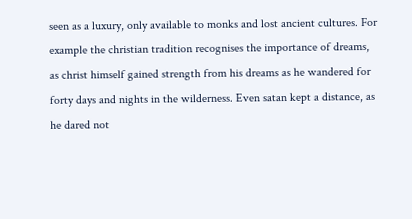seen as a luxury, only available to monks and lost ancient cultures. For example the christian tradition recognises the importance of dreams, as christ himself gained strength from his dreams as he wandered for forty days and nights in the wilderness. Even satan kept a distance, as he dared not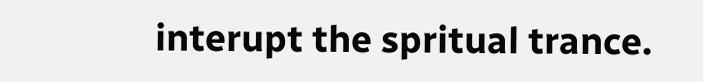interupt the spritual trance.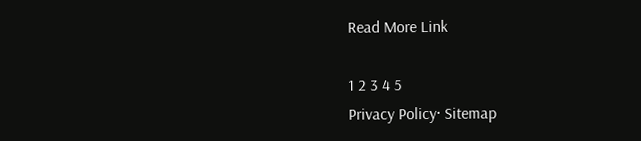Read More Link

1 2 3 4 5
Privacy Policy· Sitemap